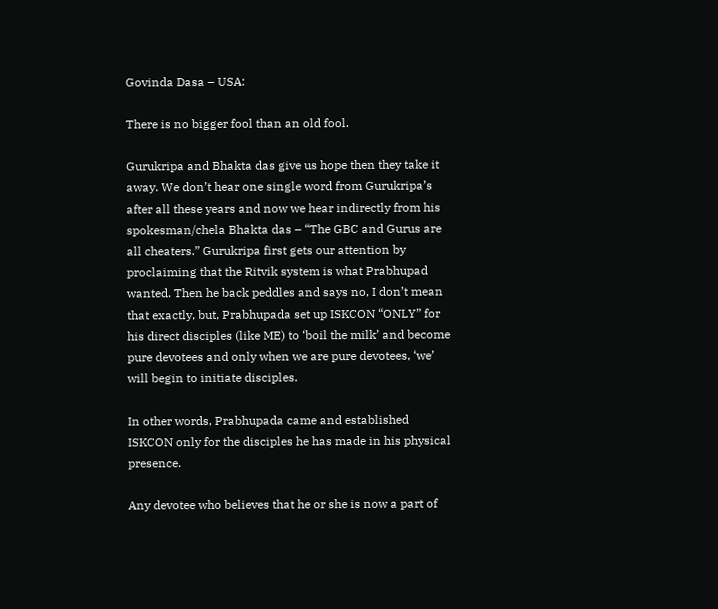Govinda Dasa – USA:

There is no bigger fool than an old fool.

Gurukripa and Bhakta das give us hope then they take it away. We don’t hear one single word from Gurukripa’s after all these years and now we hear indirectly from his spokesman/chela Bhakta das – “The GBC and Gurus are all cheaters.” Gurukripa first gets our attention by proclaiming that the Ritvik system is what Prabhupad wanted. Then he back peddles and says no, I don’t mean that exactly, but, Prabhupada set up ISKCON “ONLY” for his direct disciples (like ME) to ‘boil the milk’ and become pure devotees and only when we are pure devotees, ‘we’ will begin to initiate disciples.

In other words, Prabhupada came and established ISKCON only for the disciples he has made in his physical presence.

Any devotee who believes that he or she is now a part of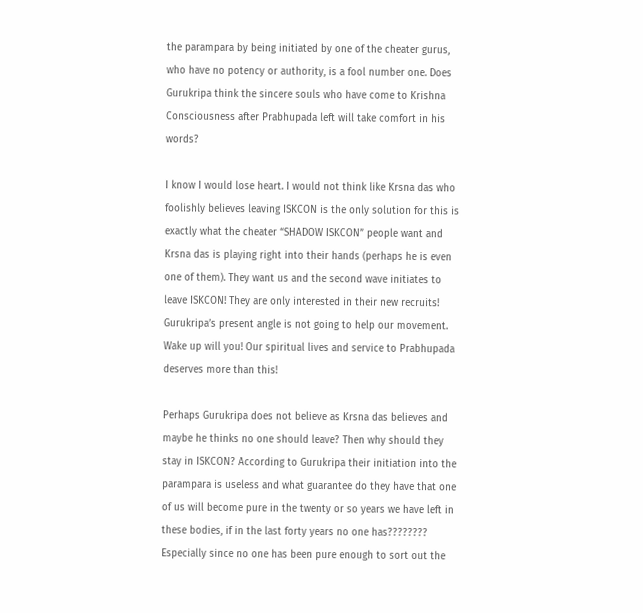the parampara by being initiated by one of the cheater gurus, who have no potency or authority, is a fool number one. Does Gurukripa think the sincere souls who have come to Krishna Consciousness after Prabhupada left will take comfort in his words?

I know I would lose heart. I would not think like Krsna das who foolishly believes leaving ISKCON is the only solution for this is exactly what the cheater “SHADOW ISKCON” people want and Krsna das is playing right into their hands (perhaps he is even one of them). They want us and the second wave initiates to leave ISKCON! They are only interested in their new recruits! Gurukripa’s present angle is not going to help our movement. Wake up will you! Our spiritual lives and service to Prabhupada deserves more than this!

Perhaps Gurukripa does not believe as Krsna das believes and maybe he thinks no one should leave? Then why should they stay in ISKCON? According to Gurukripa their initiation into the parampara is useless and what guarantee do they have that one of us will become pure in the twenty or so years we have left in these bodies, if in the last forty years no one has???????? Especially since no one has been pure enough to sort out the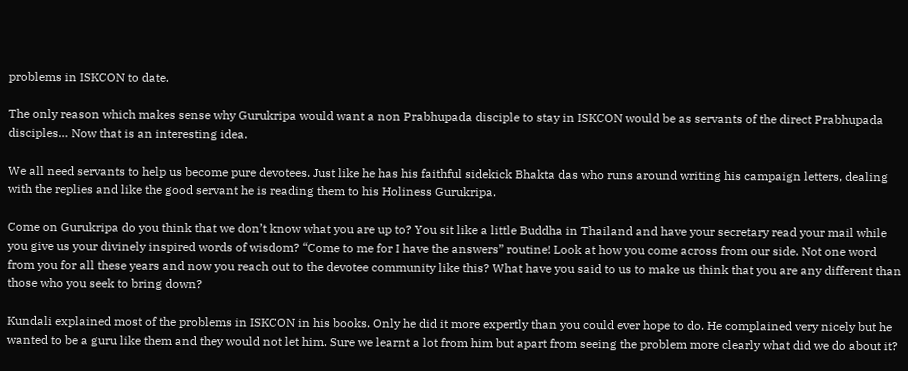problems in ISKCON to date.

The only reason which makes sense why Gurukripa would want a non Prabhupada disciple to stay in ISKCON would be as servants of the direct Prabhupada disciples… Now that is an interesting idea.

We all need servants to help us become pure devotees. Just like he has his faithful sidekick Bhakta das who runs around writing his campaign letters, dealing with the replies and like the good servant he is reading them to his Holiness Gurukripa.

Come on Gurukripa do you think that we don’t know what you are up to? You sit like a little Buddha in Thailand and have your secretary read your mail while you give us your divinely inspired words of wisdom? “Come to me for I have the answers” routine! Look at how you come across from our side. Not one word from you for all these years and now you reach out to the devotee community like this? What have you said to us to make us think that you are any different than those who you seek to bring down?

Kundali explained most of the problems in ISKCON in his books. Only he did it more expertly than you could ever hope to do. He complained very nicely but he wanted to be a guru like them and they would not let him. Sure we learnt a lot from him but apart from seeing the problem more clearly what did we do about it?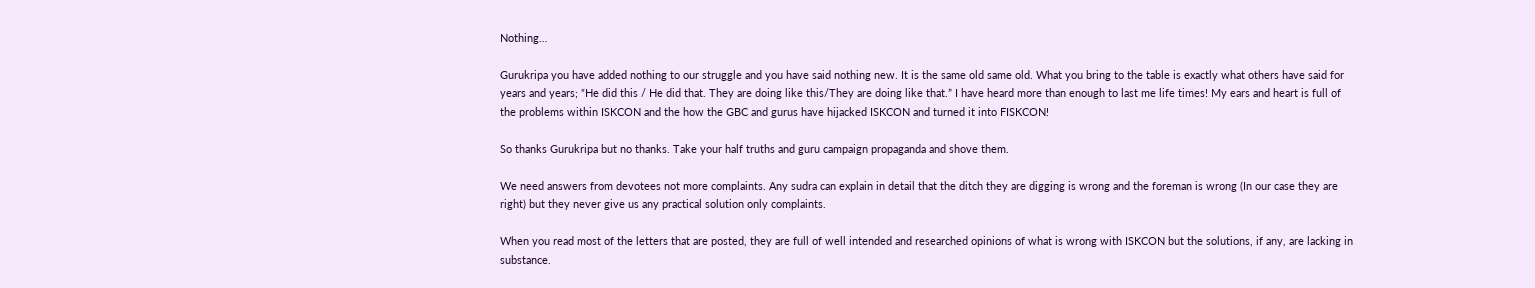Nothing…

Gurukripa you have added nothing to our struggle and you have said nothing new. It is the same old same old. What you bring to the table is exactly what others have said for years and years; “He did this / He did that. They are doing like this/They are doing like that.” I have heard more than enough to last me life times! My ears and heart is full of the problems within ISKCON and the how the GBC and gurus have hijacked ISKCON and turned it into FISKCON!

So thanks Gurukripa but no thanks. Take your half truths and guru campaign propaganda and shove them.

We need answers from devotees not more complaints. Any sudra can explain in detail that the ditch they are digging is wrong and the foreman is wrong (In our case they are right) but they never give us any practical solution only complaints.

When you read most of the letters that are posted, they are full of well intended and researched opinions of what is wrong with ISKCON but the solutions, if any, are lacking in substance.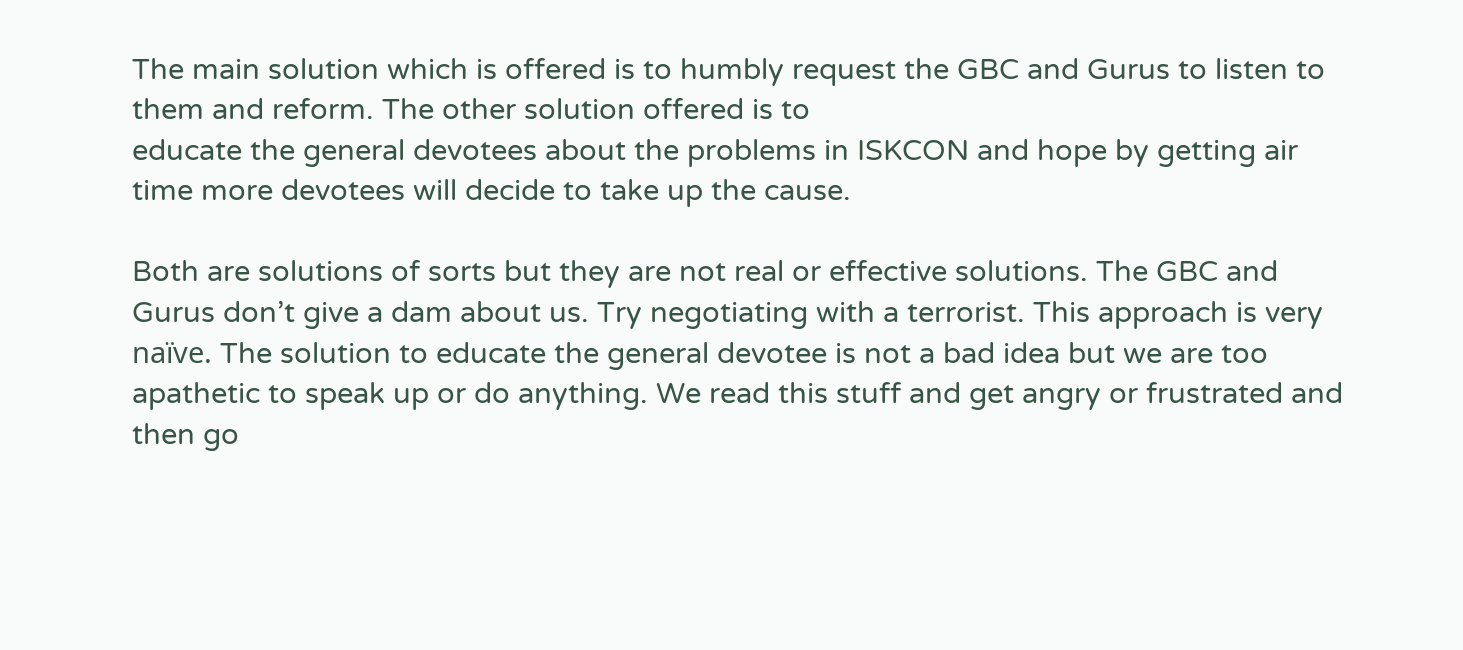The main solution which is offered is to humbly request the GBC and Gurus to listen to them and reform. The other solution offered is to
educate the general devotees about the problems in ISKCON and hope by getting air time more devotees will decide to take up the cause.

Both are solutions of sorts but they are not real or effective solutions. The GBC and Gurus don’t give a dam about us. Try negotiating with a terrorist. This approach is very naïve. The solution to educate the general devotee is not a bad idea but we are too apathetic to speak up or do anything. We read this stuff and get angry or frustrated and then go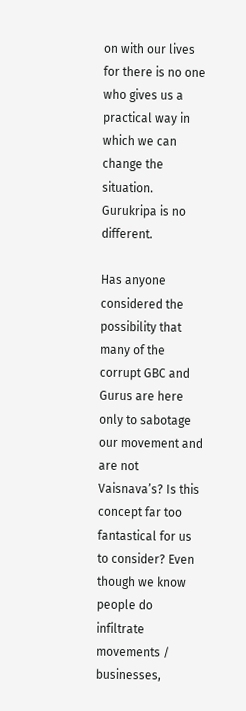on with our lives for there is no one who gives us a practical way in which we can change the situation. Gurukripa is no different.

Has anyone considered the possibility that many of the corrupt GBC and Gurus are here only to sabotage our movement and are not Vaisnava’s? Is this concept far too fantastical for us to consider? Even though we know people do infiltrate movements / businesses,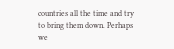countries all the time and try to bring them down. Perhaps we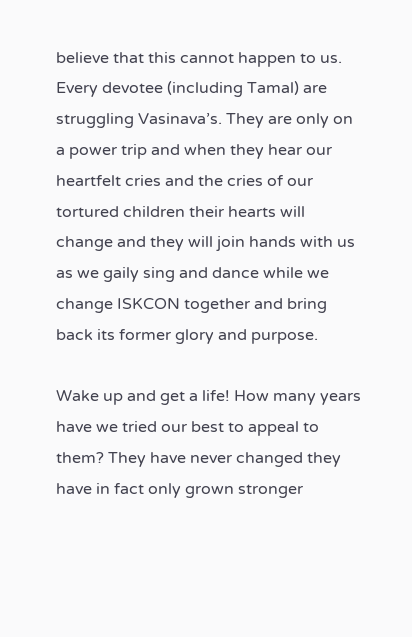believe that this cannot happen to us. Every devotee (including Tamal) are struggling Vasinava’s. They are only on a power trip and when they hear our heartfelt cries and the cries of our tortured children their hearts will change and they will join hands with us as we gaily sing and dance while we change ISKCON together and bring back its former glory and purpose.

Wake up and get a life! How many years have we tried our best to appeal to them? They have never changed they have in fact only grown stronger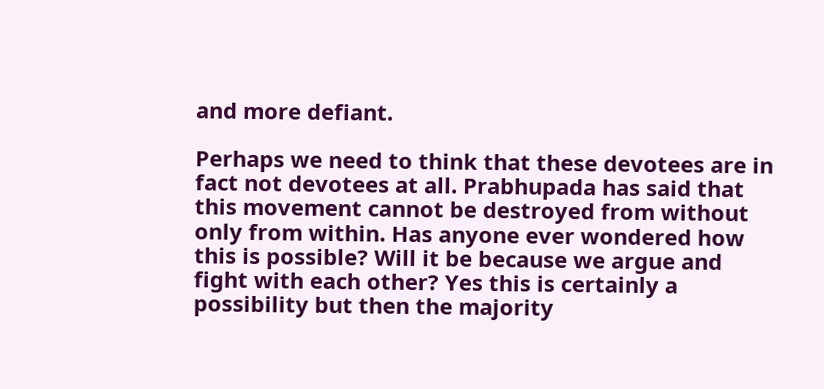and more defiant.

Perhaps we need to think that these devotees are in fact not devotees at all. Prabhupada has said that this movement cannot be destroyed from without only from within. Has anyone ever wondered how this is possible? Will it be because we argue and fight with each other? Yes this is certainly a possibility but then the majority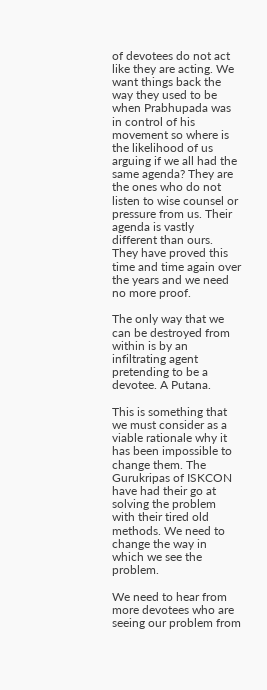of devotees do not act like they are acting. We want things back the way they used to be when Prabhupada was in control of his movement so where is the likelihood of us arguing if we all had the same agenda? They are the ones who do not listen to wise counsel or pressure from us. Their agenda is vastly different than ours. They have proved this time and time again over the years and we need no more proof.

The only way that we can be destroyed from within is by an infiltrating agent pretending to be a devotee. A Putana.

This is something that we must consider as a viable rationale why it has been impossible to change them. The Gurukripas of ISKCON have had their go at solving the problem with their tired old methods. We need to change the way in which we see the problem.

We need to hear from more devotees who are seeing our problem from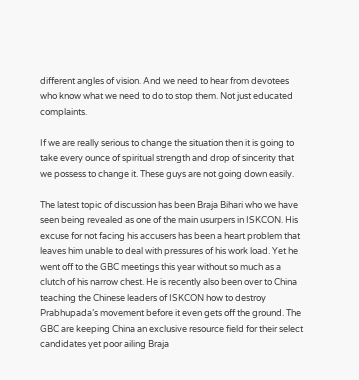different angles of vision. And we need to hear from devotees who know what we need to do to stop them. Not just educated complaints.

If we are really serious to change the situation then it is going to take every ounce of spiritual strength and drop of sincerity that we possess to change it. These guys are not going down easily.

The latest topic of discussion has been Braja Bihari who we have seen being revealed as one of the main usurpers in ISKCON. His excuse for not facing his accusers has been a heart problem that leaves him unable to deal with pressures of his work load. Yet he went off to the GBC meetings this year without so much as a clutch of his narrow chest. He is recently also been over to China teaching the Chinese leaders of ISKCON how to destroy Prabhupada’s movement before it even gets off the ground. The GBC are keeping China an exclusive resource field for their select candidates yet poor ailing Braja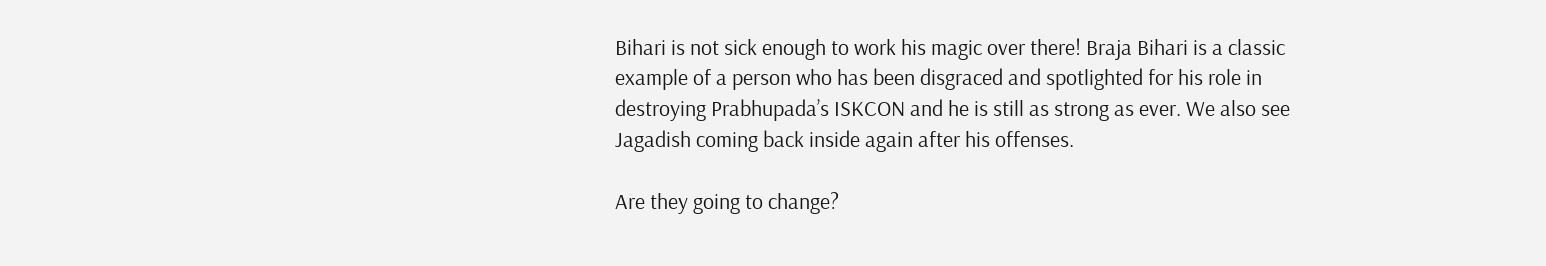Bihari is not sick enough to work his magic over there! Braja Bihari is a classic example of a person who has been disgraced and spotlighted for his role in destroying Prabhupada’s ISKCON and he is still as strong as ever. We also see Jagadish coming back inside again after his offenses.

Are they going to change?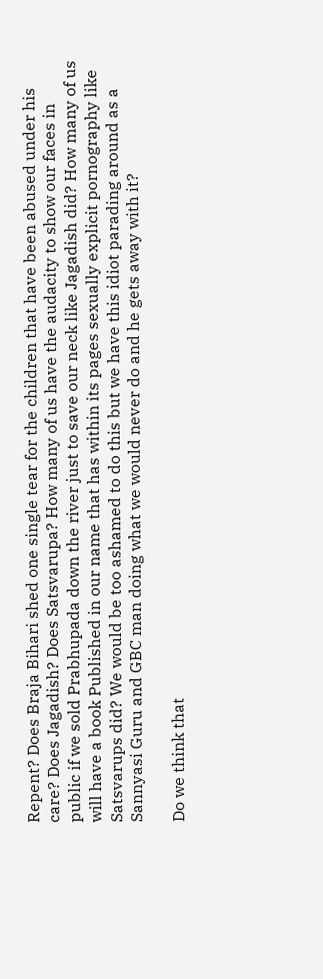Repent? Does Braja Bihari shed one single tear for the children that have been abused under his care? Does Jagadish? Does Satsvarupa? How many of us have the audacity to show our faces in public if we sold Prabhupada down the river just to save our neck like Jagadish did? How many of us will have a book Published in our name that has within its pages sexually explicit pornography like Satsvarups did? We would be too ashamed to do this but we have this idiot parading around as a Sannyasi Guru and GBC man doing what we would never do and he gets away with it?

Do we think that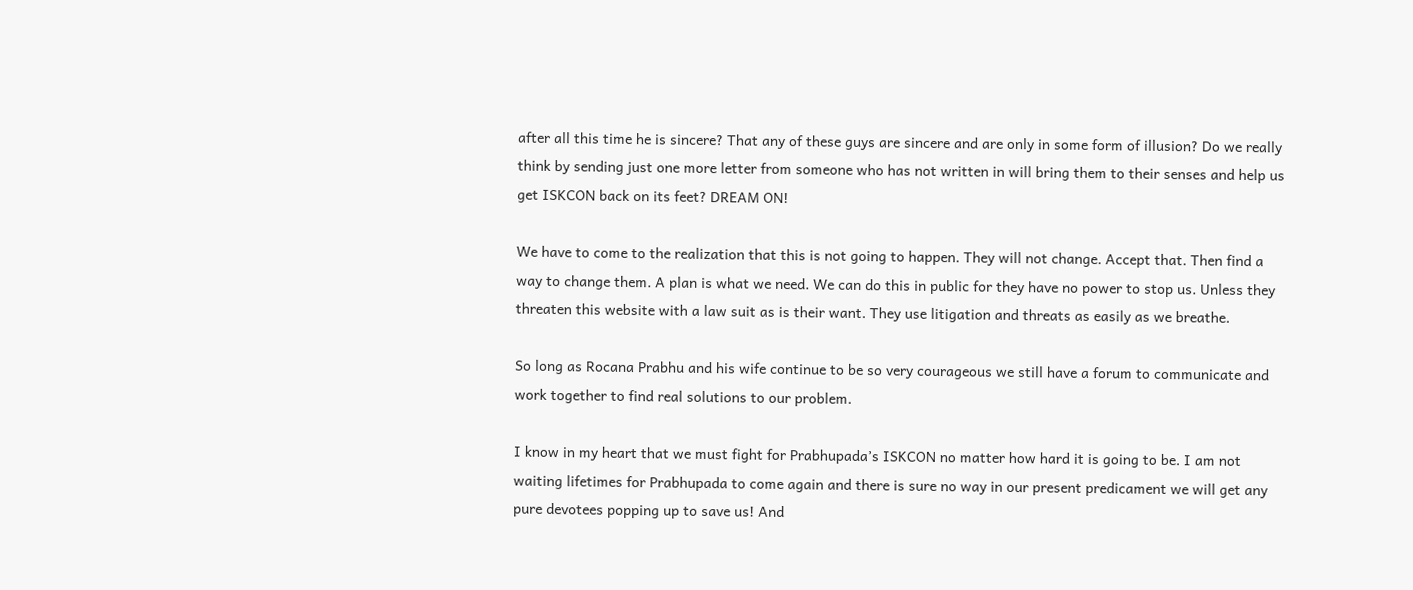after all this time he is sincere? That any of these guys are sincere and are only in some form of illusion? Do we really think by sending just one more letter from someone who has not written in will bring them to their senses and help us get ISKCON back on its feet? DREAM ON!

We have to come to the realization that this is not going to happen. They will not change. Accept that. Then find a way to change them. A plan is what we need. We can do this in public for they have no power to stop us. Unless they threaten this website with a law suit as is their want. They use litigation and threats as easily as we breathe.

So long as Rocana Prabhu and his wife continue to be so very courageous we still have a forum to communicate and work together to find real solutions to our problem.

I know in my heart that we must fight for Prabhupada’s ISKCON no matter how hard it is going to be. I am not waiting lifetimes for Prabhupada to come again and there is sure no way in our present predicament we will get any pure devotees popping up to save us! And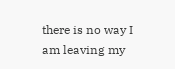there is no way I am leaving my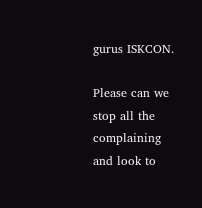gurus ISKCON.

Please can we stop all the complaining and look to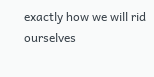exactly how we will rid ourselves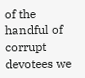of the handful of corrupt devotees we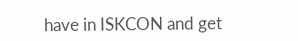have in ISKCON and get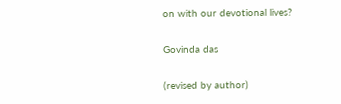on with our devotional lives?

Govinda das

(revised by author)